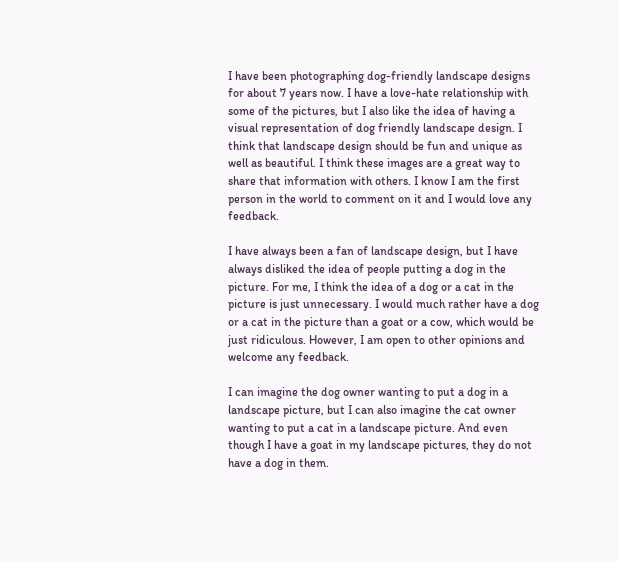I have been photographing dog-friendly landscape designs for about 7 years now. I have a love-hate relationship with some of the pictures, but I also like the idea of having a visual representation of dog friendly landscape design. I think that landscape design should be fun and unique as well as beautiful. I think these images are a great way to share that information with others. I know I am the first person in the world to comment on it and I would love any feedback.

I have always been a fan of landscape design, but I have always disliked the idea of people putting a dog in the picture. For me, I think the idea of a dog or a cat in the picture is just unnecessary. I would much rather have a dog or a cat in the picture than a goat or a cow, which would be just ridiculous. However, I am open to other opinions and welcome any feedback.

I can imagine the dog owner wanting to put a dog in a landscape picture, but I can also imagine the cat owner wanting to put a cat in a landscape picture. And even though I have a goat in my landscape pictures, they do not have a dog in them.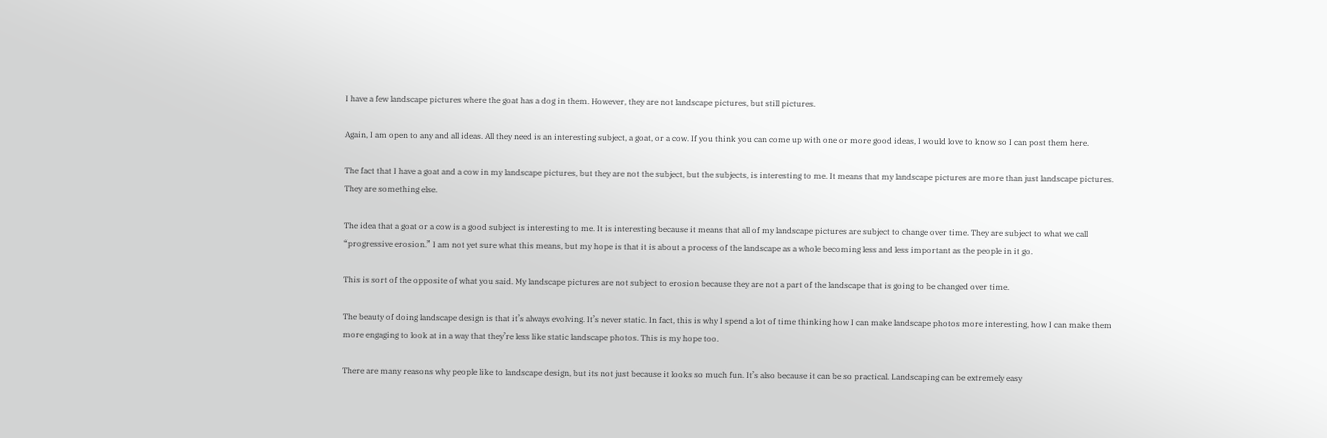I have a few landscape pictures where the goat has a dog in them. However, they are not landscape pictures, but still pictures.

Again, I am open to any and all ideas. All they need is an interesting subject, a goat, or a cow. If you think you can come up with one or more good ideas, I would love to know so I can post them here.

The fact that I have a goat and a cow in my landscape pictures, but they are not the subject, but the subjects, is interesting to me. It means that my landscape pictures are more than just landscape pictures. They are something else.

The idea that a goat or a cow is a good subject is interesting to me. It is interesting because it means that all of my landscape pictures are subject to change over time. They are subject to what we call “progressive erosion.” I am not yet sure what this means, but my hope is that it is about a process of the landscape as a whole becoming less and less important as the people in it go.

This is sort of the opposite of what you said. My landscape pictures are not subject to erosion because they are not a part of the landscape that is going to be changed over time.

The beauty of doing landscape design is that it’s always evolving. It’s never static. In fact, this is why I spend a lot of time thinking how I can make landscape photos more interesting, how I can make them more engaging to look at in a way that they’re less like static landscape photos. This is my hope too.

There are many reasons why people like to landscape design, but its not just because it looks so much fun. It’s also because it can be so practical. Landscaping can be extremely easy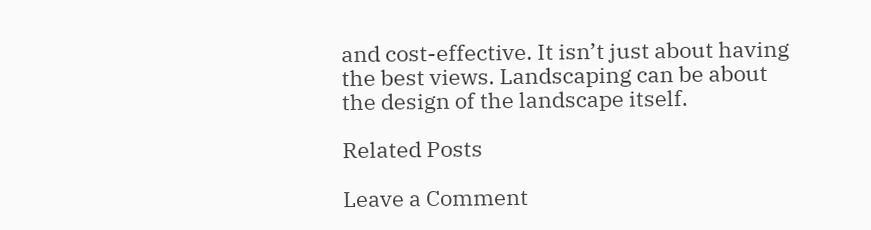and cost-effective. It isn’t just about having the best views. Landscaping can be about the design of the landscape itself.

Related Posts

Leave a Comment